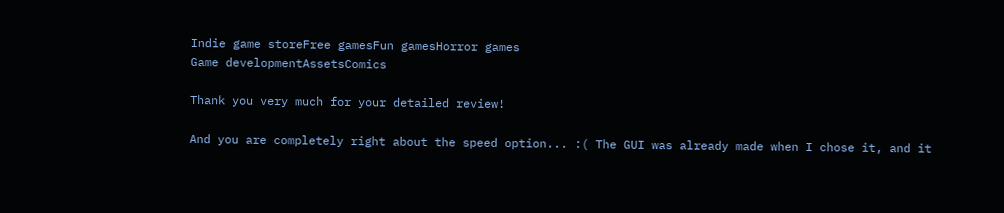Indie game storeFree gamesFun gamesHorror games
Game developmentAssetsComics

Thank you very much for your detailed review!

And you are completely right about the speed option... :( The GUI was already made when I chose it, and it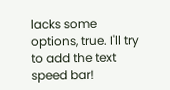lacks some options, true. I'll try to add the text speed bar!